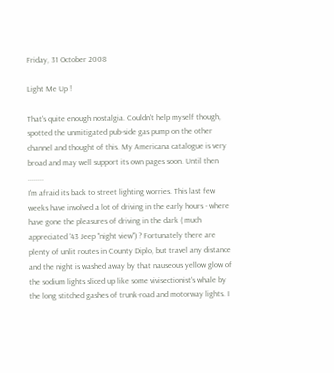Friday, 31 October 2008

Light Me Up !

That's quite enough nostalgia. Couldn't help myself though, spotted the unmitigated pub-side gas pump on the other channel and thought of this. My Americana catalogue is very broad and may well support its own pages soon. Until then ........
I'm afraid its back to street lighting worries. This last few weeks have involved a lot of driving in the early hours - where have gone the pleasures of driving in the dark ( much appreciated '43 Jeep "night view") ? Fortunately there are plenty of unlit routes in County Diplo, but travel any distance and the night is washed away by that nauseous yellow glow of the sodium lights sliced up like some vivisectionist's whale by the long stitched gashes of trunk-road and motorway lights. I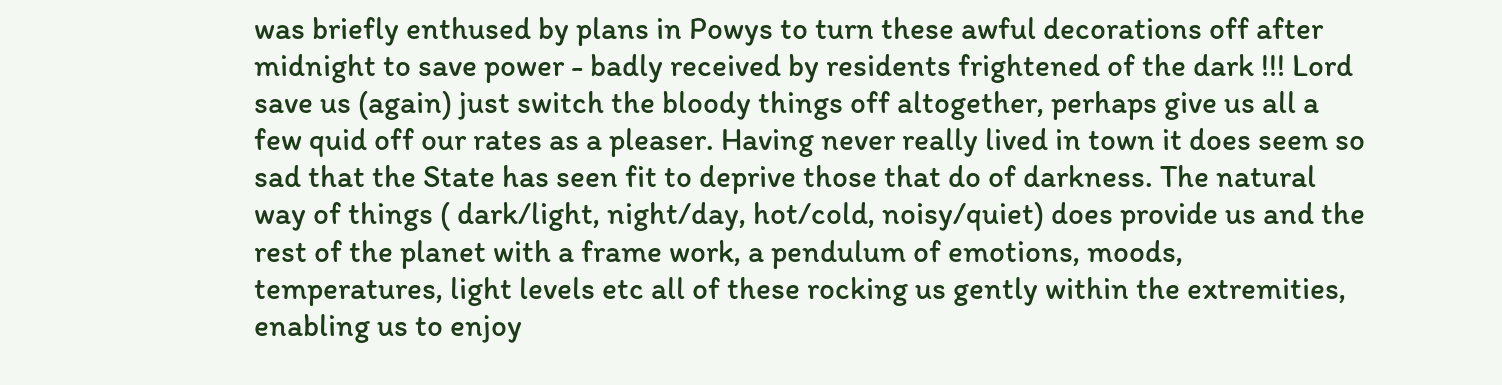was briefly enthused by plans in Powys to turn these awful decorations off after midnight to save power - badly received by residents frightened of the dark !!! Lord save us (again) just switch the bloody things off altogether, perhaps give us all a few quid off our rates as a pleaser. Having never really lived in town it does seem so sad that the State has seen fit to deprive those that do of darkness. The natural way of things ( dark/light, night/day, hot/cold, noisy/quiet) does provide us and the rest of the planet with a frame work, a pendulum of emotions, moods, temperatures, light levels etc all of these rocking us gently within the extremities, enabling us to enjoy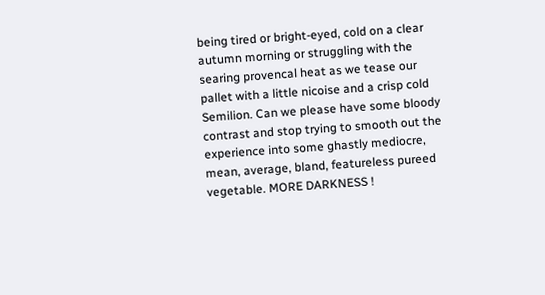being tired or bright-eyed, cold on a clear autumn morning or struggling with the searing provencal heat as we tease our pallet with a little nicoise and a crisp cold Semilion. Can we please have some bloody contrast and stop trying to smooth out the experience into some ghastly mediocre, mean, average, bland, featureless pureed vegetable. MORE DARKNESS !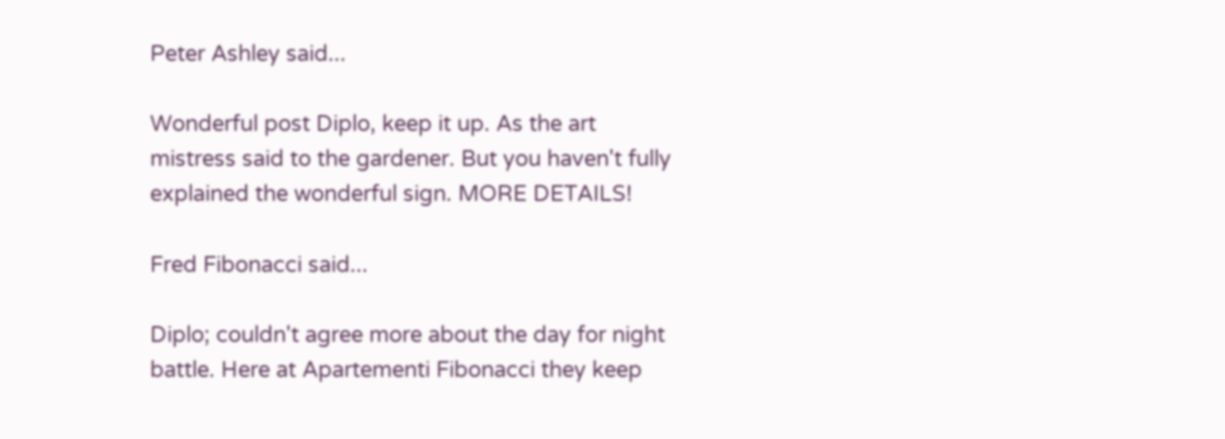Peter Ashley said...

Wonderful post Diplo, keep it up. As the art mistress said to the gardener. But you haven't fully explained the wonderful sign. MORE DETAILS!

Fred Fibonacci said...

Diplo; couldn't agree more about the day for night battle. Here at Apartementi Fibonacci they keep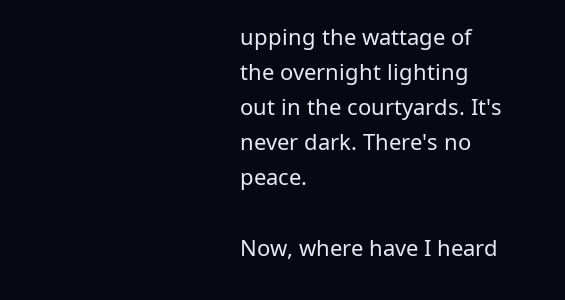upping the wattage of the overnight lighting out in the courtyards. It's never dark. There's no peace.

Now, where have I heard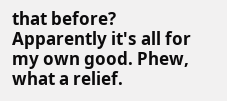that before? Apparently it's all for my own good. Phew, what a relief.